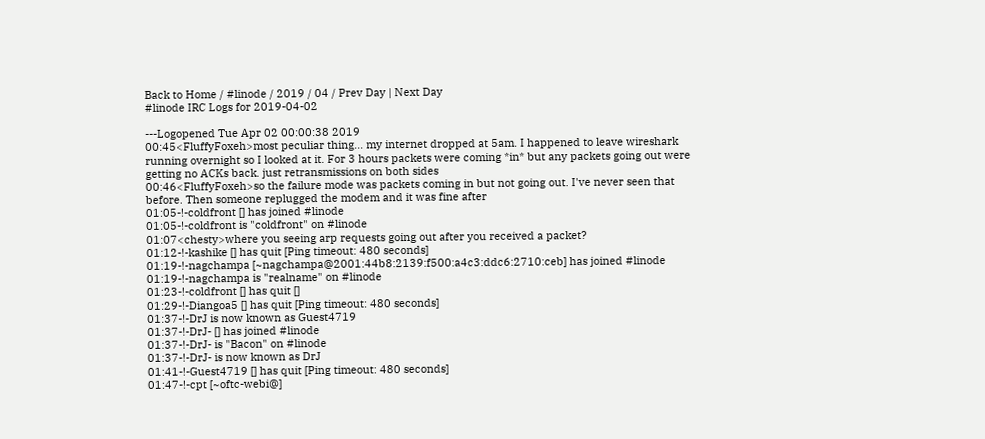Back to Home / #linode / 2019 / 04 / Prev Day | Next Day
#linode IRC Logs for 2019-04-02

---Logopened Tue Apr 02 00:00:38 2019
00:45<FluffyFoxeh>most peculiar thing... my internet dropped at 5am. I happened to leave wireshark running overnight so I looked at it. For 3 hours packets were coming *in* but any packets going out were getting no ACKs back. just retransmissions on both sides
00:46<FluffyFoxeh>so the failure mode was packets coming in but not going out. I've never seen that before. Then someone replugged the modem and it was fine after
01:05-!-coldfront [] has joined #linode
01:05-!-coldfront is "coldfront" on #linode
01:07<chesty>where you seeing arp requests going out after you received a packet?
01:12-!-kashike [] has quit [Ping timeout: 480 seconds]
01:19-!-nagchampa [~nagchampa@2001:44b8:2139:f500:a4c3:ddc6:2710:ceb] has joined #linode
01:19-!-nagchampa is "realname" on #linode
01:23-!-coldfront [] has quit []
01:29-!-Diangoa5 [] has quit [Ping timeout: 480 seconds]
01:37-!-DrJ is now known as Guest4719
01:37-!-DrJ- [] has joined #linode
01:37-!-DrJ- is "Bacon" on #linode
01:37-!-DrJ- is now known as DrJ
01:41-!-Guest4719 [] has quit [Ping timeout: 480 seconds]
01:47-!-cpt [~oftc-webi@]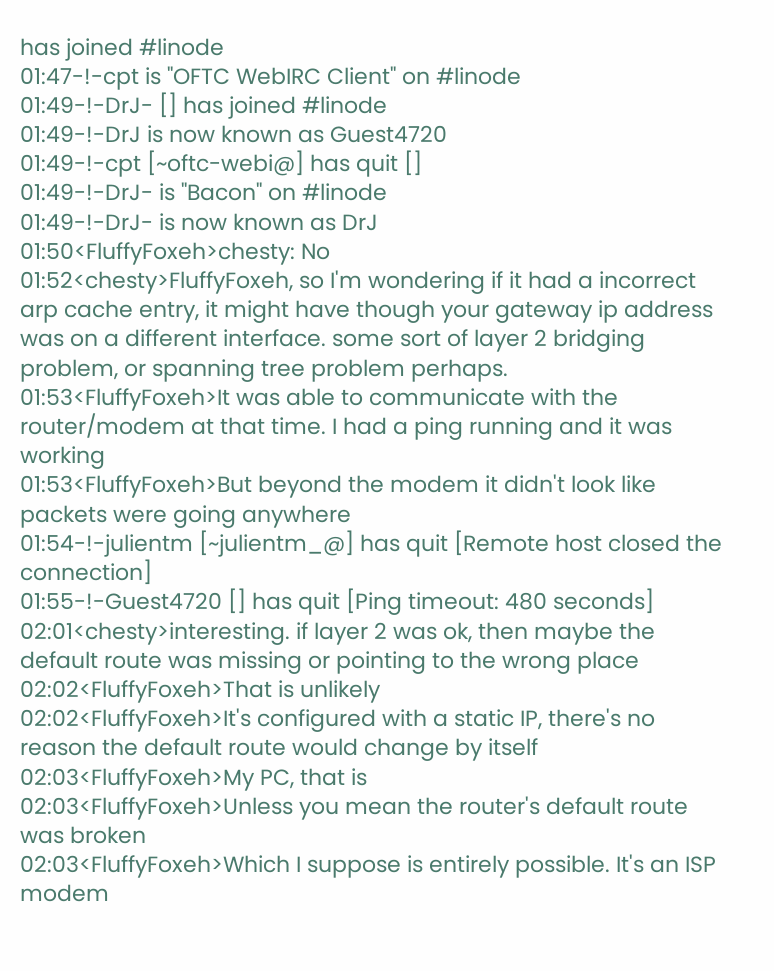has joined #linode
01:47-!-cpt is "OFTC WebIRC Client" on #linode
01:49-!-DrJ- [] has joined #linode
01:49-!-DrJ is now known as Guest4720
01:49-!-cpt [~oftc-webi@] has quit []
01:49-!-DrJ- is "Bacon" on #linode
01:49-!-DrJ- is now known as DrJ
01:50<FluffyFoxeh>chesty: No
01:52<chesty>FluffyFoxeh, so I'm wondering if it had a incorrect arp cache entry, it might have though your gateway ip address was on a different interface. some sort of layer 2 bridging problem, or spanning tree problem perhaps.
01:53<FluffyFoxeh>It was able to communicate with the router/modem at that time. I had a ping running and it was working
01:53<FluffyFoxeh>But beyond the modem it didn't look like packets were going anywhere
01:54-!-julientm [~julientm_@] has quit [Remote host closed the connection]
01:55-!-Guest4720 [] has quit [Ping timeout: 480 seconds]
02:01<chesty>interesting. if layer 2 was ok, then maybe the default route was missing or pointing to the wrong place
02:02<FluffyFoxeh>That is unlikely
02:02<FluffyFoxeh>It's configured with a static IP, there's no reason the default route would change by itself
02:03<FluffyFoxeh>My PC, that is
02:03<FluffyFoxeh>Unless you mean the router's default route was broken
02:03<FluffyFoxeh>Which I suppose is entirely possible. It's an ISP modem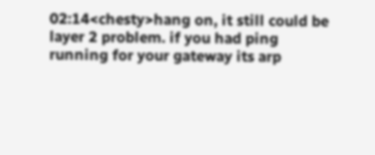02:14<chesty>hang on, it still could be layer 2 problem. if you had ping running for your gateway its arp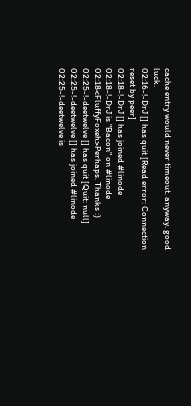cache entry would never timeout. anyway. good luck.
02:16-!-DrJ [] has quit [Read error: Connection reset by peer]
02:18-!-DrJ [] has joined #linode
02:18-!-DrJ is "Bacon" on #linode
02:18<FluffyFoxeh>Perhaps. Thanks :)
02:25-!-deetwelve [] has quit [Quit: null]
02:25-!-deetwelve [] has joined #linode
02:25-!-deetwelve is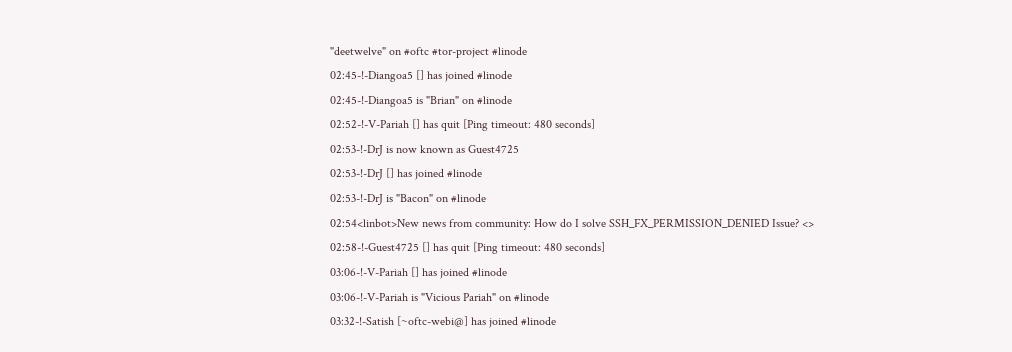"deetwelve" on #oftc #tor-project #linode
02:45-!-Diangoa5 [] has joined #linode
02:45-!-Diangoa5 is "Brian" on #linode
02:52-!-V-Pariah [] has quit [Ping timeout: 480 seconds]
02:53-!-DrJ is now known as Guest4725
02:53-!-DrJ [] has joined #linode
02:53-!-DrJ is "Bacon" on #linode
02:54<linbot>New news from community: How do I solve SSH_FX_PERMISSION_DENIED Issue? <>
02:58-!-Guest4725 [] has quit [Ping timeout: 480 seconds]
03:06-!-V-Pariah [] has joined #linode
03:06-!-V-Pariah is "Vicious Pariah" on #linode
03:32-!-Satish [~oftc-webi@] has joined #linode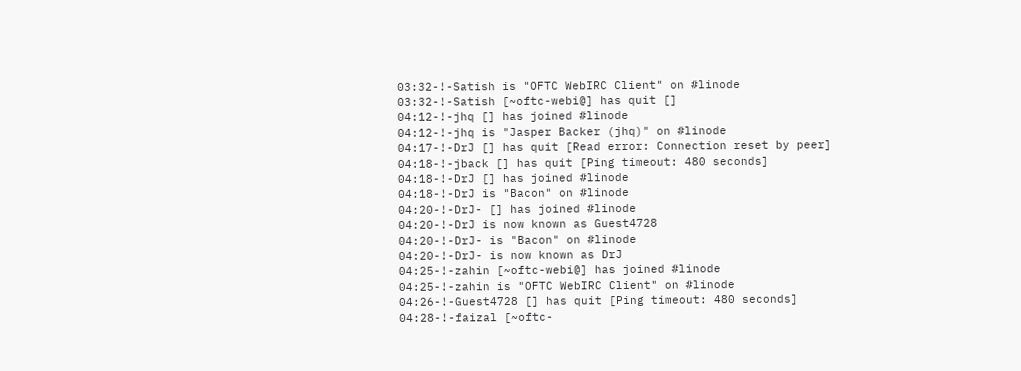03:32-!-Satish is "OFTC WebIRC Client" on #linode
03:32-!-Satish [~oftc-webi@] has quit []
04:12-!-jhq [] has joined #linode
04:12-!-jhq is "Jasper Backer (jhq)" on #linode
04:17-!-DrJ [] has quit [Read error: Connection reset by peer]
04:18-!-jback [] has quit [Ping timeout: 480 seconds]
04:18-!-DrJ [] has joined #linode
04:18-!-DrJ is "Bacon" on #linode
04:20-!-DrJ- [] has joined #linode
04:20-!-DrJ is now known as Guest4728
04:20-!-DrJ- is "Bacon" on #linode
04:20-!-DrJ- is now known as DrJ
04:25-!-zahin [~oftc-webi@] has joined #linode
04:25-!-zahin is "OFTC WebIRC Client" on #linode
04:26-!-Guest4728 [] has quit [Ping timeout: 480 seconds]
04:28-!-faizal [~oftc-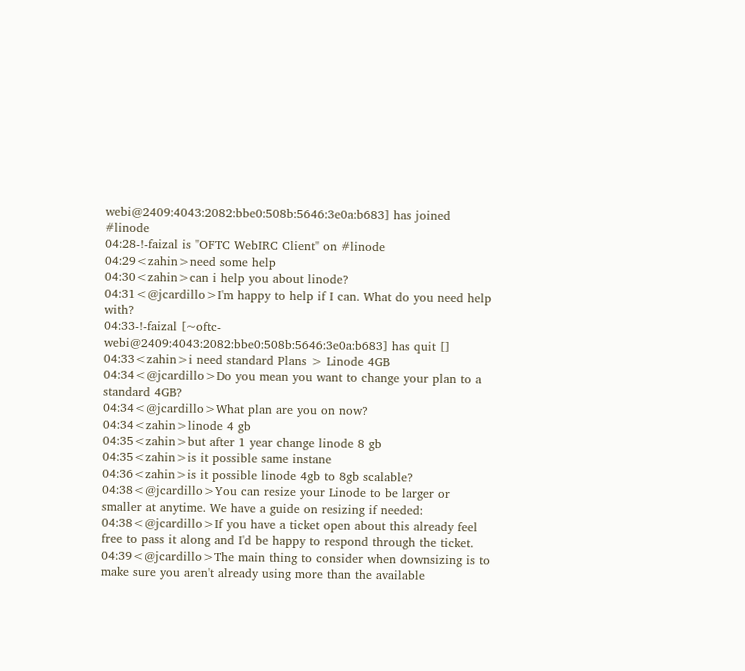webi@2409:4043:2082:bbe0:508b:5646:3e0a:b683] has joined #linode
04:28-!-faizal is "OFTC WebIRC Client" on #linode
04:29<zahin>need some help
04:30<zahin>can i help you about linode?
04:31<@jcardillo>I'm happy to help if I can. What do you need help with?
04:33-!-faizal [~oftc-webi@2409:4043:2082:bbe0:508b:5646:3e0a:b683] has quit []
04:33<zahin>i need standard Plans > Linode 4GB
04:34<@jcardillo>Do you mean you want to change your plan to a standard 4GB?
04:34<@jcardillo>What plan are you on now?
04:34<zahin>linode 4 gb
04:35<zahin>but after 1 year change linode 8 gb
04:35<zahin>is it possible same instane
04:36<zahin>is it possible linode 4gb to 8gb scalable?
04:38<@jcardillo>You can resize your Linode to be larger or smaller at anytime. We have a guide on resizing if needed:
04:38<@jcardillo>If you have a ticket open about this already feel free to pass it along and I'd be happy to respond through the ticket.
04:39<@jcardillo>The main thing to consider when downsizing is to make sure you aren't already using more than the available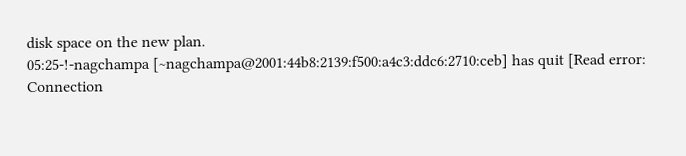disk space on the new plan.
05:25-!-nagchampa [~nagchampa@2001:44b8:2139:f500:a4c3:ddc6:2710:ceb] has quit [Read error: Connection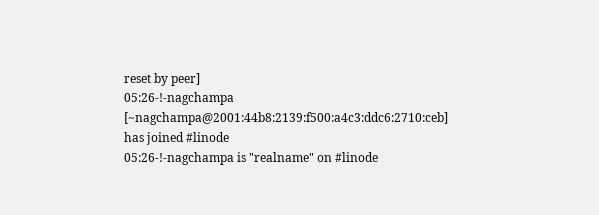reset by peer]
05:26-!-nagchampa [~nagchampa@2001:44b8:2139:f500:a4c3:ddc6:2710:ceb] has joined #linode
05:26-!-nagchampa is "realname" on #linode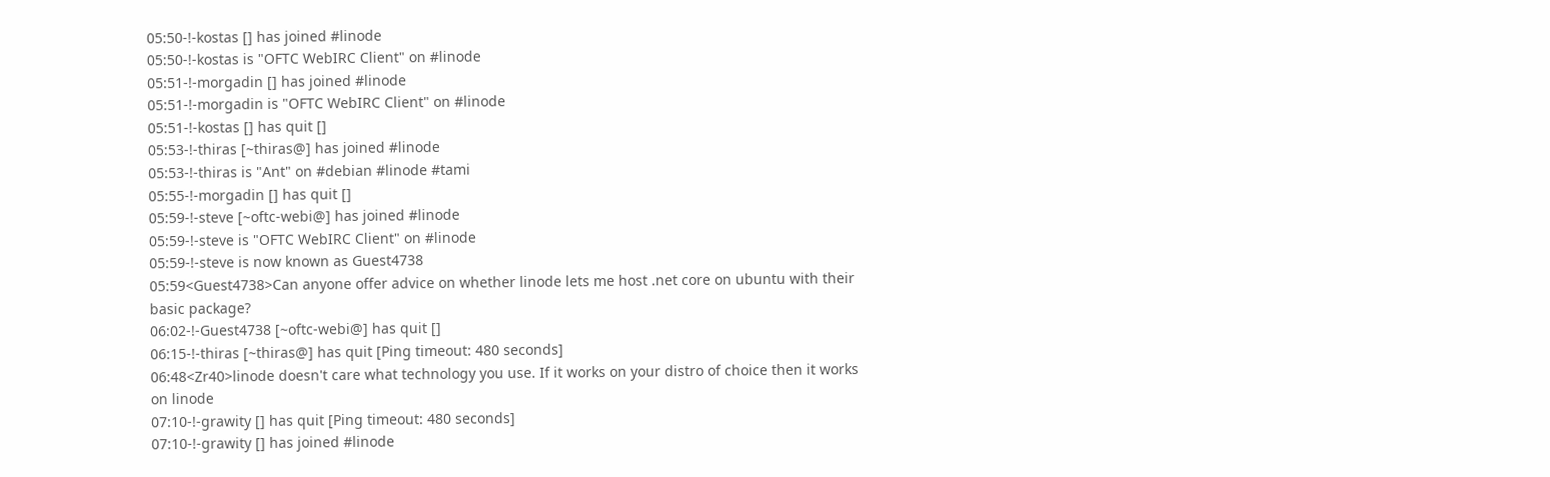05:50-!-kostas [] has joined #linode
05:50-!-kostas is "OFTC WebIRC Client" on #linode
05:51-!-morgadin [] has joined #linode
05:51-!-morgadin is "OFTC WebIRC Client" on #linode
05:51-!-kostas [] has quit []
05:53-!-thiras [~thiras@] has joined #linode
05:53-!-thiras is "Ant" on #debian #linode #tami
05:55-!-morgadin [] has quit []
05:59-!-steve [~oftc-webi@] has joined #linode
05:59-!-steve is "OFTC WebIRC Client" on #linode
05:59-!-steve is now known as Guest4738
05:59<Guest4738>Can anyone offer advice on whether linode lets me host .net core on ubuntu with their basic package?
06:02-!-Guest4738 [~oftc-webi@] has quit []
06:15-!-thiras [~thiras@] has quit [Ping timeout: 480 seconds]
06:48<Zr40>linode doesn't care what technology you use. If it works on your distro of choice then it works on linode
07:10-!-grawity [] has quit [Ping timeout: 480 seconds]
07:10-!-grawity [] has joined #linode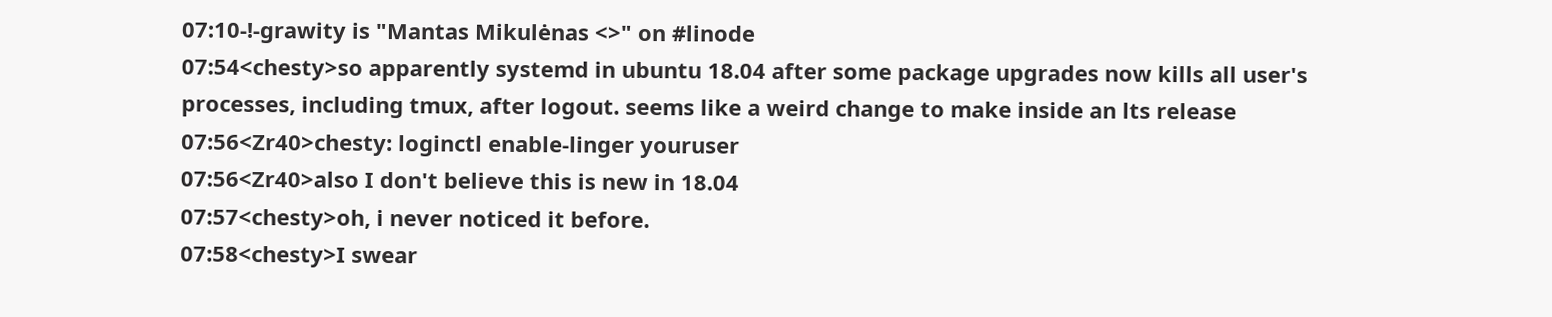07:10-!-grawity is "Mantas Mikulėnas <>" on #linode
07:54<chesty>so apparently systemd in ubuntu 18.04 after some package upgrades now kills all user's processes, including tmux, after logout. seems like a weird change to make inside an lts release
07:56<Zr40>chesty: loginctl enable-linger youruser
07:56<Zr40>also I don't believe this is new in 18.04
07:57<chesty>oh, i never noticed it before.
07:58<chesty>I swear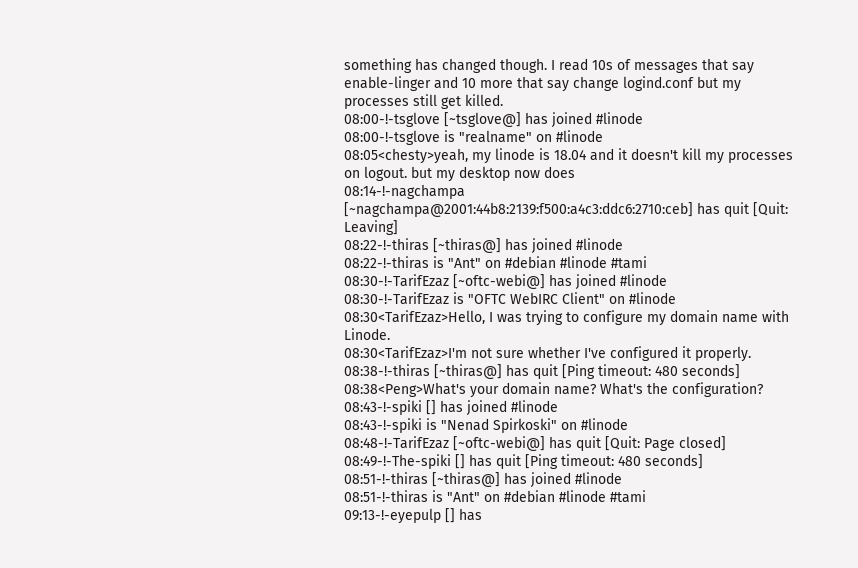something has changed though. I read 10s of messages that say enable-linger and 10 more that say change logind.conf but my processes still get killed.
08:00-!-tsglove [~tsglove@] has joined #linode
08:00-!-tsglove is "realname" on #linode
08:05<chesty>yeah, my linode is 18.04 and it doesn't kill my processes on logout. but my desktop now does
08:14-!-nagchampa [~nagchampa@2001:44b8:2139:f500:a4c3:ddc6:2710:ceb] has quit [Quit: Leaving]
08:22-!-thiras [~thiras@] has joined #linode
08:22-!-thiras is "Ant" on #debian #linode #tami
08:30-!-TarifEzaz [~oftc-webi@] has joined #linode
08:30-!-TarifEzaz is "OFTC WebIRC Client" on #linode
08:30<TarifEzaz>Hello, I was trying to configure my domain name with Linode.
08:30<TarifEzaz>I'm not sure whether I've configured it properly.
08:38-!-thiras [~thiras@] has quit [Ping timeout: 480 seconds]
08:38<Peng>What's your domain name? What's the configuration?
08:43-!-spiki [] has joined #linode
08:43-!-spiki is "Nenad Spirkoski" on #linode
08:48-!-TarifEzaz [~oftc-webi@] has quit [Quit: Page closed]
08:49-!-The-spiki [] has quit [Ping timeout: 480 seconds]
08:51-!-thiras [~thiras@] has joined #linode
08:51-!-thiras is "Ant" on #debian #linode #tami
09:13-!-eyepulp [] has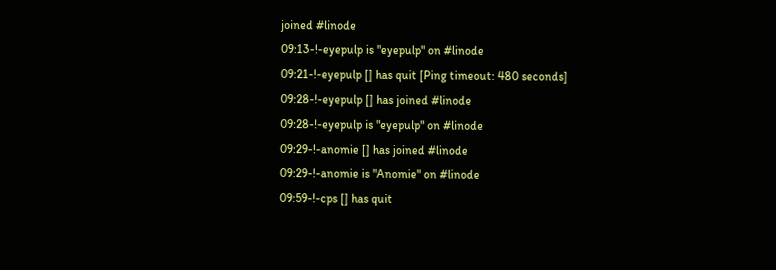joined #linode
09:13-!-eyepulp is "eyepulp" on #linode
09:21-!-eyepulp [] has quit [Ping timeout: 480 seconds]
09:28-!-eyepulp [] has joined #linode
09:28-!-eyepulp is "eyepulp" on #linode
09:29-!-anomie [] has joined #linode
09:29-!-anomie is "Anomie" on #linode
09:59-!-cps [] has quit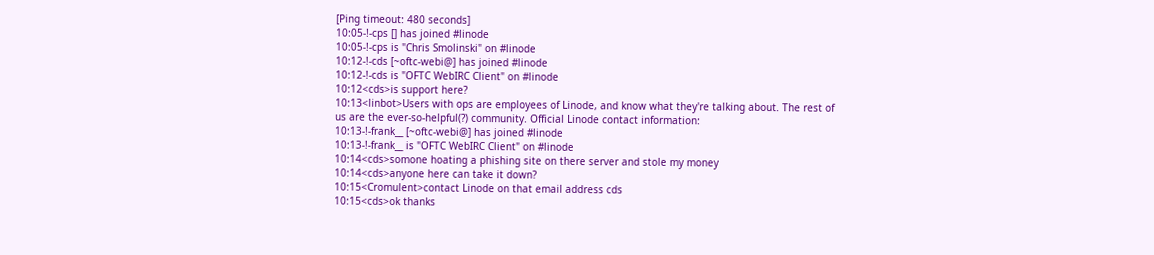[Ping timeout: 480 seconds]
10:05-!-cps [] has joined #linode
10:05-!-cps is "Chris Smolinski" on #linode
10:12-!-cds [~oftc-webi@] has joined #linode
10:12-!-cds is "OFTC WebIRC Client" on #linode
10:12<cds>is support here?
10:13<linbot>Users with ops are employees of Linode, and know what they're talking about. The rest of us are the ever-so-helpful(?) community. Official Linode contact information:
10:13-!-frank__ [~oftc-webi@] has joined #linode
10:13-!-frank__ is "OFTC WebIRC Client" on #linode
10:14<cds>somone hoating a phishing site on there server and stole my money
10:14<cds>anyone here can take it down?
10:15<Cromulent>contact Linode on that email address cds
10:15<cds>ok thanks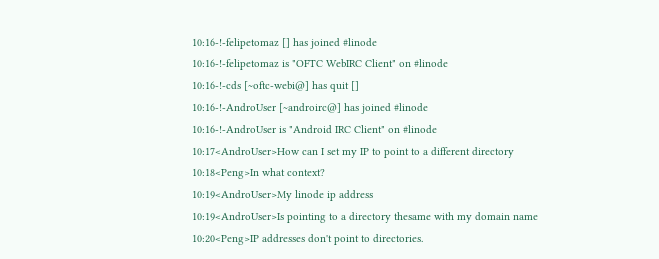10:16-!-felipetomaz [] has joined #linode
10:16-!-felipetomaz is "OFTC WebIRC Client" on #linode
10:16-!-cds [~oftc-webi@] has quit []
10:16-!-AndroUser [~androirc@] has joined #linode
10:16-!-AndroUser is "Android IRC Client" on #linode
10:17<AndroUser>How can I set my IP to point to a different directory
10:18<Peng>In what context?
10:19<AndroUser>My linode ip address
10:19<AndroUser>Is pointing to a directory thesame with my domain name
10:20<Peng>IP addresses don't point to directories.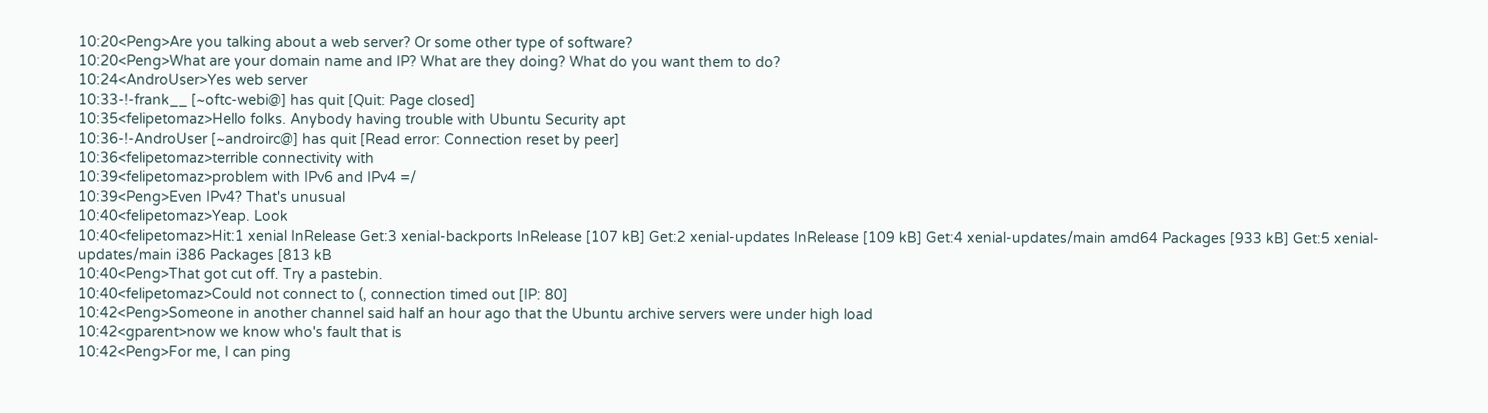10:20<Peng>Are you talking about a web server? Or some other type of software?
10:20<Peng>What are your domain name and IP? What are they doing? What do you want them to do?
10:24<AndroUser>Yes web server
10:33-!-frank__ [~oftc-webi@] has quit [Quit: Page closed]
10:35<felipetomaz>Hello folks. Anybody having trouble with Ubuntu Security apt
10:36-!-AndroUser [~androirc@] has quit [Read error: Connection reset by peer]
10:36<felipetomaz>terrible connectivity with
10:39<felipetomaz>problem with IPv6 and IPv4 =/
10:39<Peng>Even IPv4? That's unusual
10:40<felipetomaz>Yeap. Look
10:40<felipetomaz>Hit:1 xenial InRelease Get:3 xenial-backports InRelease [107 kB] Get:2 xenial-updates InRelease [109 kB] Get:4 xenial-updates/main amd64 Packages [933 kB] Get:5 xenial-updates/main i386 Packages [813 kB
10:40<Peng>That got cut off. Try a pastebin.
10:40<felipetomaz>Could not connect to (, connection timed out [IP: 80]
10:42<Peng>Someone in another channel said half an hour ago that the Ubuntu archive servers were under high load
10:42<gparent>now we know who's fault that is
10:42<Peng>For me, I can ping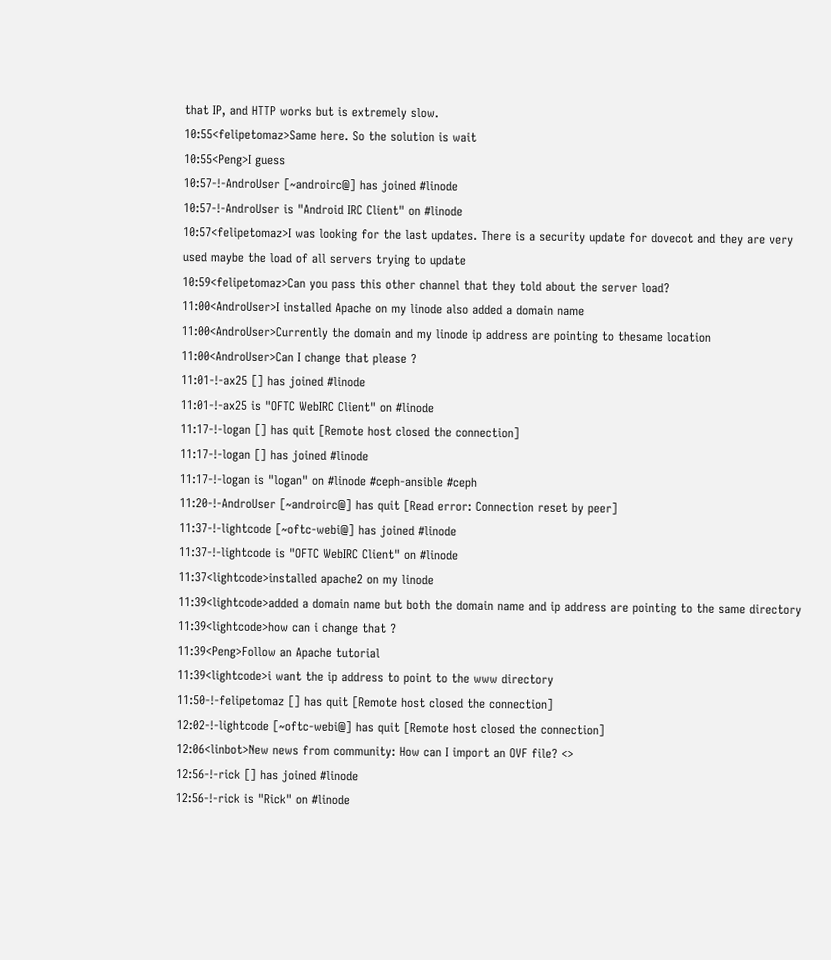that IP, and HTTP works but is extremely slow.
10:55<felipetomaz>Same here. So the solution is wait
10:55<Peng>I guess
10:57-!-AndroUser [~androirc@] has joined #linode
10:57-!-AndroUser is "Android IRC Client" on #linode
10:57<felipetomaz>I was looking for the last updates. There is a security update for dovecot and they are very used maybe the load of all servers trying to update
10:59<felipetomaz>Can you pass this other channel that they told about the server load?
11:00<AndroUser>I installed Apache on my linode also added a domain name
11:00<AndroUser>Currently the domain and my linode ip address are pointing to thesame location
11:00<AndroUser>Can I change that please ?
11:01-!-ax25 [] has joined #linode
11:01-!-ax25 is "OFTC WebIRC Client" on #linode
11:17-!-logan [] has quit [Remote host closed the connection]
11:17-!-logan [] has joined #linode
11:17-!-logan is "logan" on #linode #ceph-ansible #ceph
11:20-!-AndroUser [~androirc@] has quit [Read error: Connection reset by peer]
11:37-!-lightcode [~oftc-webi@] has joined #linode
11:37-!-lightcode is "OFTC WebIRC Client" on #linode
11:37<lightcode>installed apache2 on my linode
11:39<lightcode>added a domain name but both the domain name and ip address are pointing to the same directory
11:39<lightcode>how can i change that ?
11:39<Peng>Follow an Apache tutorial
11:39<lightcode>i want the ip address to point to the www directory
11:50-!-felipetomaz [] has quit [Remote host closed the connection]
12:02-!-lightcode [~oftc-webi@] has quit [Remote host closed the connection]
12:06<linbot>New news from community: How can I import an OVF file? <>
12:56-!-rick [] has joined #linode
12:56-!-rick is "Rick" on #linode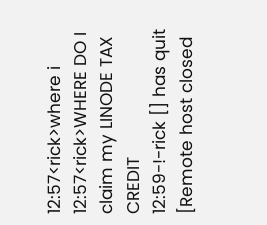12:57<rick>where i
12:57<rick>WHERE DO I claim my LINODE TAX CREDIT
12:59-!-rick [] has quit [Remote host closed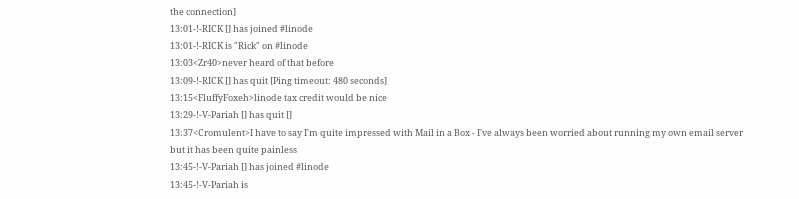the connection]
13:01-!-RICK [] has joined #linode
13:01-!-RICK is "Rick" on #linode
13:03<Zr40>never heard of that before
13:09-!-RICK [] has quit [Ping timeout: 480 seconds]
13:15<FluffyFoxeh>linode tax credit would be nice
13:29-!-V-Pariah [] has quit []
13:37<Cromulent>I have to say I'm quite impressed with Mail in a Box - I've always been worried about running my own email server but it has been quite painless
13:45-!-V-Pariah [] has joined #linode
13:45-!-V-Pariah is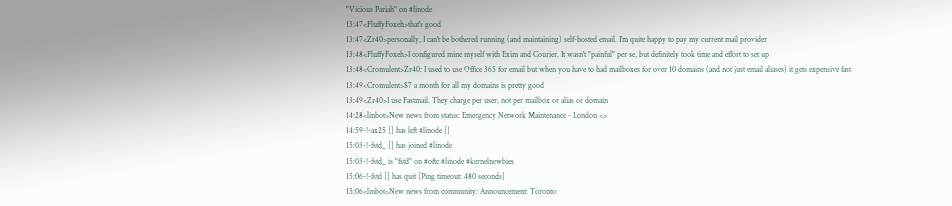"Vicious Pariah" on #linode
13:47<FluffyFoxeh>that's good
13:47<Zr40>personally, I can't be bothered running (and maintaining) self-hosted email. I'm quite happy to pay my current mail provider
13:48<FluffyFoxeh>I configured mine myself with Exim and Courier. It wasn't "painful" per se, but definitely took time and effort to set up
13:48<Cromulent>Zr40: I used to use Office 365 for email but when you have to had mailboxes for over 10 domains (and not just email aliases) it gets expensive fast
13:49<Cromulent>$7 a month for all my domains is pretty good
13:49<Zr40>I use Fastmail. They charge per user, not per mailbox or alias or domain
14:28<linbot>New news from status: Emergency Network Maintenance - London <>
14:59-!-ax25 [] has left #linode []
15:03-!-fstd_ [] has joined #linode
15:03-!-fstd_ is "fstd" on #oftc #linode #kernelnewbies
15:06-!-fstd [] has quit [Ping timeout: 480 seconds]
15:06<linbot>New news from community: Announcement: Toronto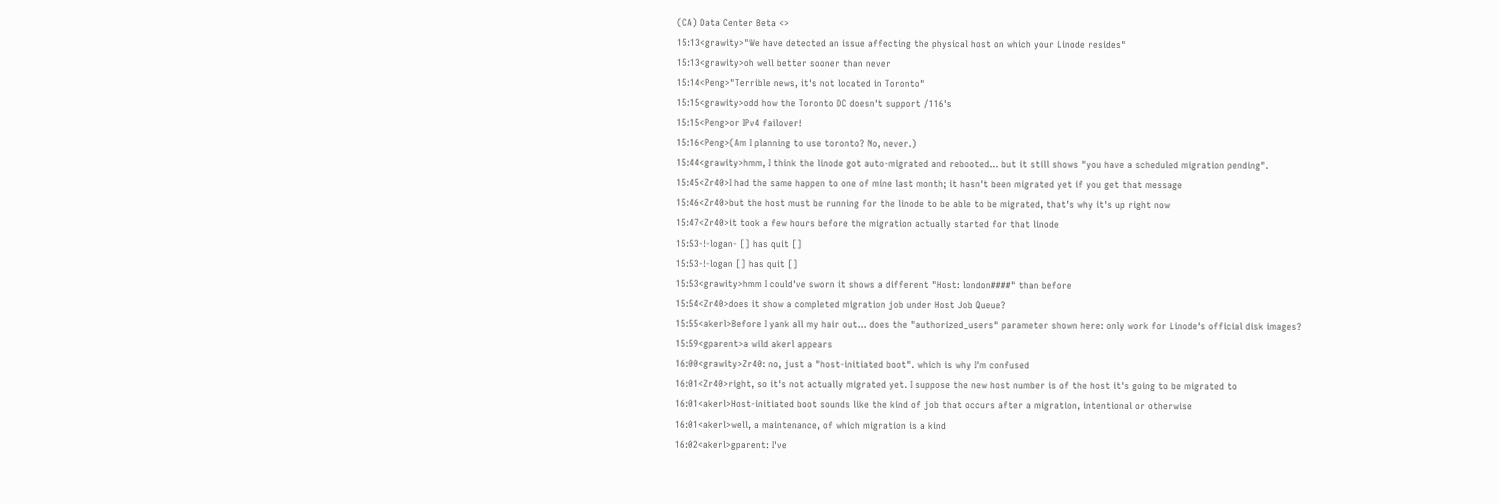(CA) Data Center Beta <>
15:13<grawity>"We have detected an issue affecting the physical host on which your Linode resides"
15:13<grawity>oh well better sooner than never
15:14<Peng>"Terrible news, it's not located in Toronto"
15:15<grawity>odd how the Toronto DC doesn't support /116's
15:15<Peng>or IPv4 failover!
15:16<Peng>(Am I planning to use toronto? No, never.)
15:44<grawity>hmm, I think the linode got auto-migrated and rebooted... but it still shows "you have a scheduled migration pending".
15:45<Zr40>I had the same happen to one of mine last month; it hasn't been migrated yet if you get that message
15:46<Zr40>but the host must be running for the linode to be able to be migrated, that's why it's up right now
15:47<Zr40>it took a few hours before the migration actually started for that linode
15:53-!-logan- [] has quit []
15:53-!-logan [] has quit []
15:53<grawity>hmm I could've sworn it shows a different "Host: london####" than before
15:54<Zr40>does it show a completed migration job under Host Job Queue?
15:55<akerl>Before I yank all my hair out... does the "authorized_users" parameter shown here: only work for Linode's official disk images?
15:59<gparent>a wild akerl appears
16:00<grawity>Zr40: no, just a "host-initiated boot". which is why I'm confused
16:01<Zr40>right, so it's not actually migrated yet. I suppose the new host number is of the host it's going to be migrated to
16:01<akerl>Host-initiated boot sounds like the kind of job that occurs after a migration, intentional or otherwise
16:01<akerl>well, a maintenance, of which migration is a kind
16:02<akerl>gparent: I've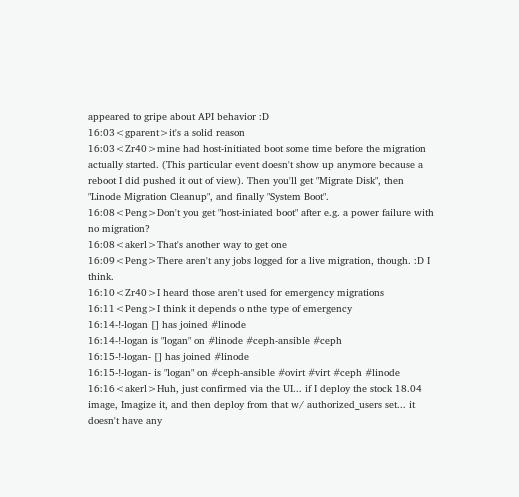appeared to gripe about API behavior :D
16:03<gparent>it's a solid reason
16:03<Zr40>mine had host-initiated boot some time before the migration actually started. (This particular event doesn't show up anymore because a reboot I did pushed it out of view). Then you'll get "Migrate Disk", then "Linode Migration Cleanup", and finally "System Boot".
16:08<Peng>Don't you get "host-iniated boot" after e.g. a power failure with no migration?
16:08<akerl>That's another way to get one
16:09<Peng>There aren't any jobs logged for a live migration, though. :D I think.
16:10<Zr40>I heard those aren't used for emergency migrations
16:11<Peng>I think it depends o nthe type of emergency
16:14-!-logan [] has joined #linode
16:14-!-logan is "logan" on #linode #ceph-ansible #ceph
16:15-!-logan- [] has joined #linode
16:15-!-logan- is "logan" on #ceph-ansible #ovirt #virt #ceph #linode
16:16<akerl>Huh, just confirmed via the UI... if I deploy the stock 18.04 image, Imagize it, and then deploy from that w/ authorized_users set... it doesn't have any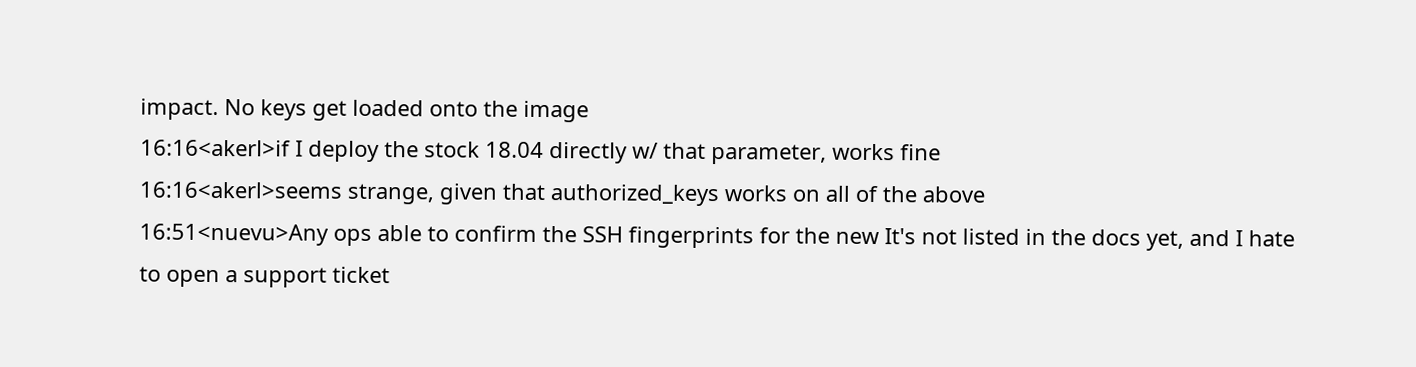impact. No keys get loaded onto the image
16:16<akerl>if I deploy the stock 18.04 directly w/ that parameter, works fine
16:16<akerl>seems strange, given that authorized_keys works on all of the above
16:51<nuevu>Any ops able to confirm the SSH fingerprints for the new It's not listed in the docs yet, and I hate to open a support ticket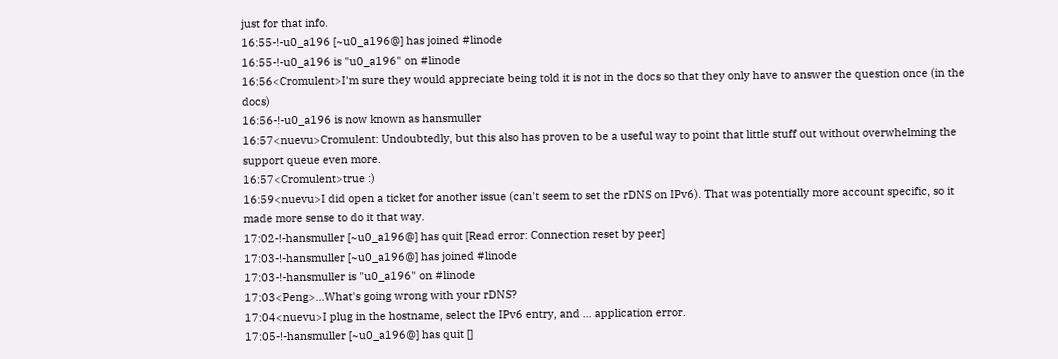just for that info.
16:55-!-u0_a196 [~u0_a196@] has joined #linode
16:55-!-u0_a196 is "u0_a196" on #linode
16:56<Cromulent>I'm sure they would appreciate being told it is not in the docs so that they only have to answer the question once (in the docs)
16:56-!-u0_a196 is now known as hansmuller
16:57<nuevu>Cromulent: Undoubtedly, but this also has proven to be a useful way to point that little stuff out without overwhelming the support queue even more.
16:57<Cromulent>true :)
16:59<nuevu>I did open a ticket for another issue (can't seem to set the rDNS on IPv6). That was potentially more account specific, so it made more sense to do it that way.
17:02-!-hansmuller [~u0_a196@] has quit [Read error: Connection reset by peer]
17:03-!-hansmuller [~u0_a196@] has joined #linode
17:03-!-hansmuller is "u0_a196" on #linode
17:03<Peng>...What's going wrong with your rDNS?
17:04<nuevu>I plug in the hostname, select the IPv6 entry, and ... application error.
17:05-!-hansmuller [~u0_a196@] has quit []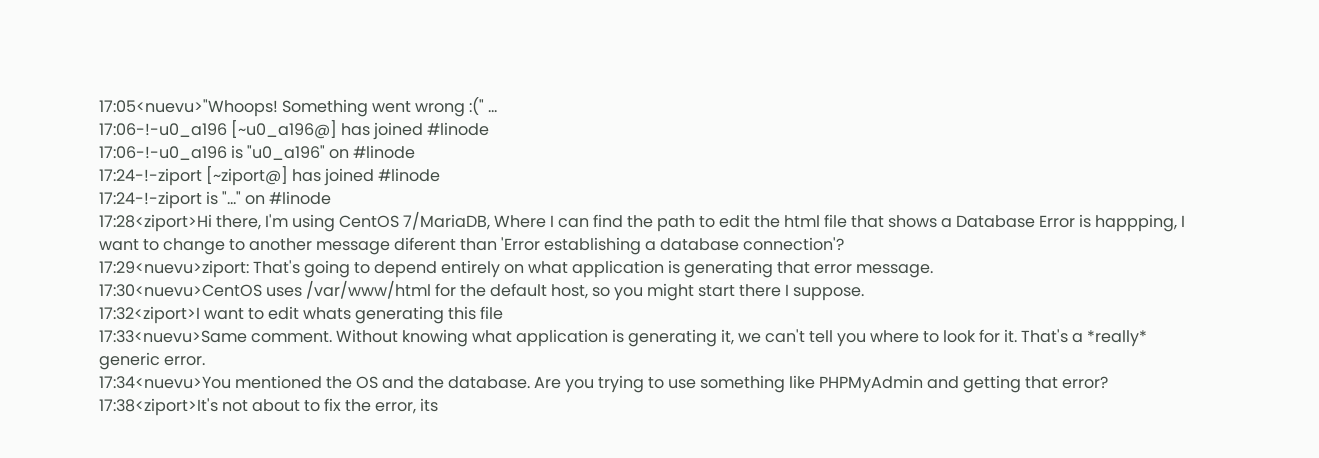17:05<nuevu>"Whoops! Something went wrong :(" ...
17:06-!-u0_a196 [~u0_a196@] has joined #linode
17:06-!-u0_a196 is "u0_a196" on #linode
17:24-!-ziport [~ziport@] has joined #linode
17:24-!-ziport is "..." on #linode
17:28<ziport>Hi there, I'm using CentOS 7/MariaDB, Where I can find the path to edit the html file that shows a Database Error is happping, I want to change to another message diferent than 'Error establishing a database connection'?
17:29<nuevu>ziport: That's going to depend entirely on what application is generating that error message.
17:30<nuevu>CentOS uses /var/www/html for the default host, so you might start there I suppose.
17:32<ziport>I want to edit whats generating this file
17:33<nuevu>Same comment. Without knowing what application is generating it, we can't tell you where to look for it. That's a *really* generic error.
17:34<nuevu>You mentioned the OS and the database. Are you trying to use something like PHPMyAdmin and getting that error?
17:38<ziport>It's not about to fix the error, its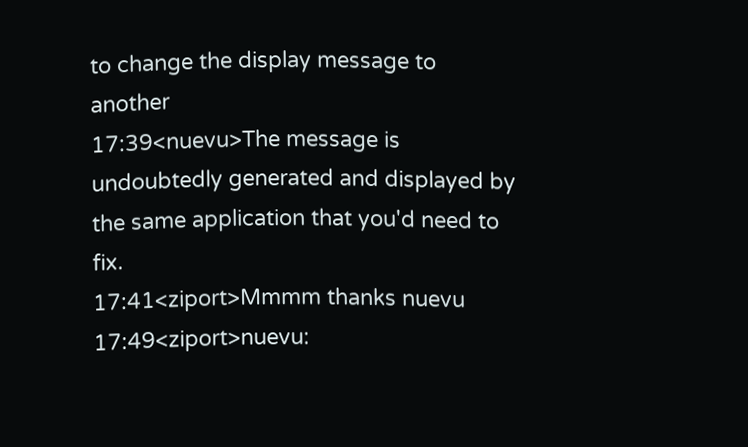to change the display message to another
17:39<nuevu>The message is undoubtedly generated and displayed by the same application that you'd need to fix.
17:41<ziport>Mmmm thanks nuevu
17:49<ziport>nuevu: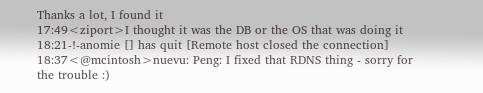Thanks a lot, I found it
17:49<ziport>I thought it was the DB or the OS that was doing it
18:21-!-anomie [] has quit [Remote host closed the connection]
18:37<@mcintosh>nuevu: Peng: I fixed that RDNS thing - sorry for the trouble :)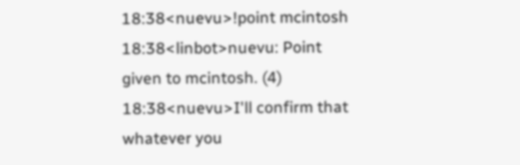18:38<nuevu>!point mcintosh
18:38<linbot>nuevu: Point given to mcintosh. (4)
18:38<nuevu>I'll confirm that whatever you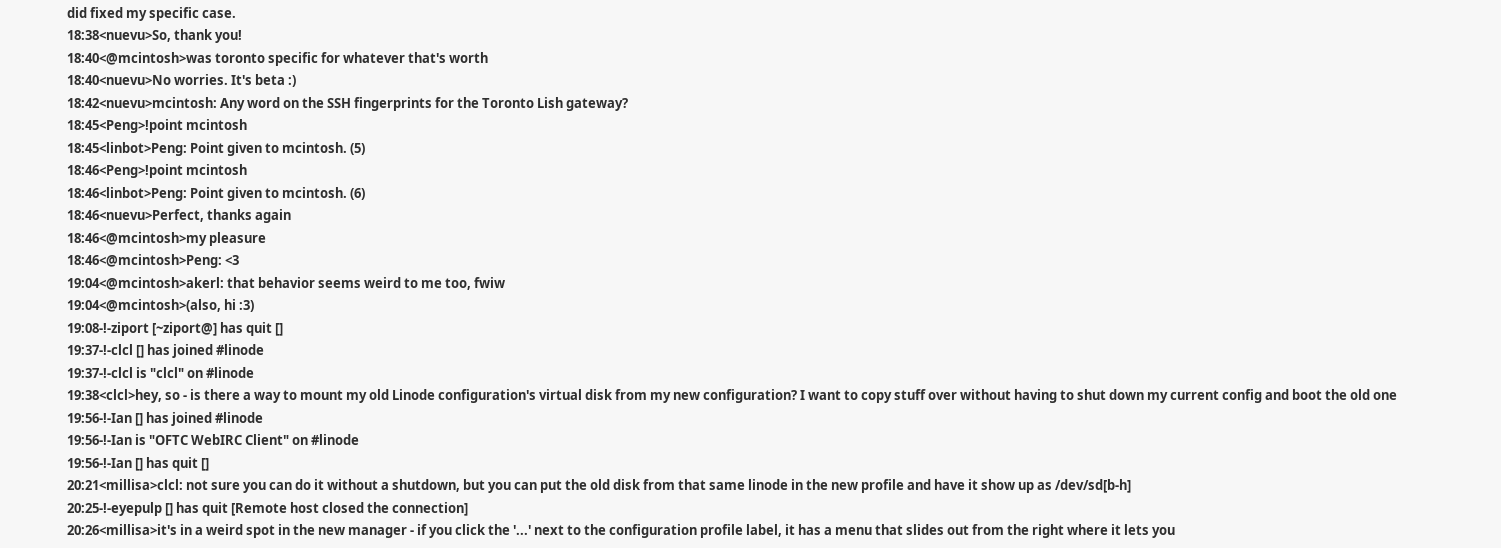did fixed my specific case.
18:38<nuevu>So, thank you!
18:40<@mcintosh>was toronto specific for whatever that's worth
18:40<nuevu>No worries. It's beta :)
18:42<nuevu>mcintosh: Any word on the SSH fingerprints for the Toronto Lish gateway?
18:45<Peng>!point mcintosh
18:45<linbot>Peng: Point given to mcintosh. (5)
18:46<Peng>!point mcintosh
18:46<linbot>Peng: Point given to mcintosh. (6)
18:46<nuevu>Perfect, thanks again
18:46<@mcintosh>my pleasure
18:46<@mcintosh>Peng: <3
19:04<@mcintosh>akerl: that behavior seems weird to me too, fwiw
19:04<@mcintosh>(also, hi :3)
19:08-!-ziport [~ziport@] has quit []
19:37-!-clcl [] has joined #linode
19:37-!-clcl is "clcl" on #linode
19:38<clcl>hey, so - is there a way to mount my old Linode configuration's virtual disk from my new configuration? I want to copy stuff over without having to shut down my current config and boot the old one
19:56-!-Ian [] has joined #linode
19:56-!-Ian is "OFTC WebIRC Client" on #linode
19:56-!-Ian [] has quit []
20:21<millisa>clcl: not sure you can do it without a shutdown, but you can put the old disk from that same linode in the new profile and have it show up as /dev/sd[b-h]
20:25-!-eyepulp [] has quit [Remote host closed the connection]
20:26<millisa>it's in a weird spot in the new manager - if you click the '...' next to the configuration profile label, it has a menu that slides out from the right where it lets you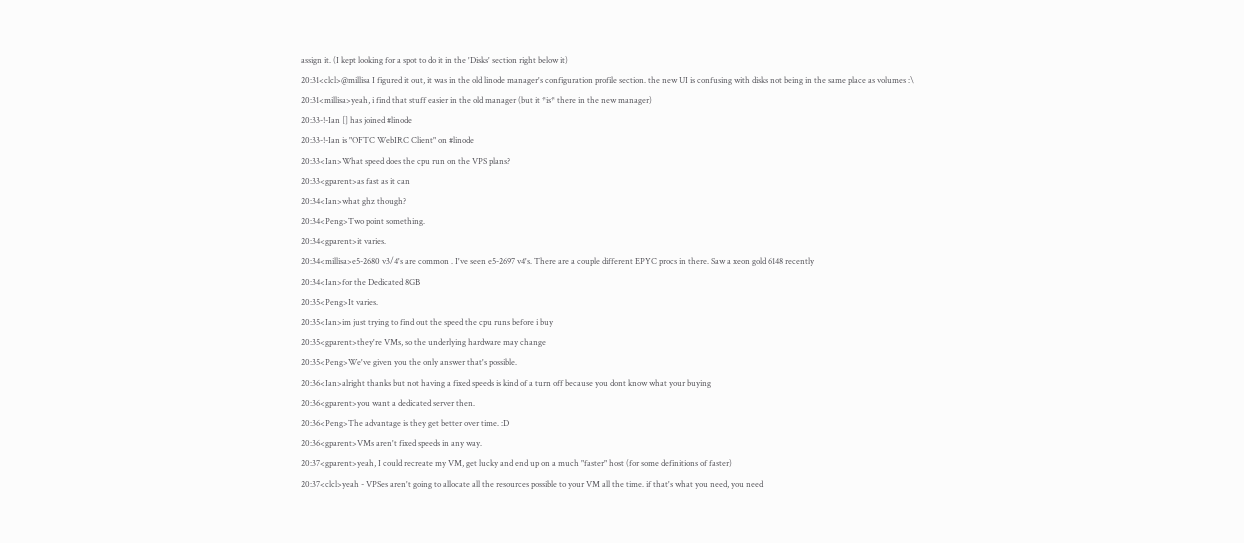assign it. (I kept looking for a spot to do it in the 'Disks' section right below it)
20:31<clcl>@millisa I figured it out, it was in the old linode manager's configuration profile section. the new UI is confusing with disks not being in the same place as volumes :\
20:31<millisa>yeah, i find that stuff easier in the old manager (but it *is* there in the new manager)
20:33-!-Ian [] has joined #linode
20:33-!-Ian is "OFTC WebIRC Client" on #linode
20:33<Ian>What speed does the cpu run on the VPS plans?
20:33<gparent>as fast as it can
20:34<Ian>what ghz though?
20:34<Peng>Two point something.
20:34<gparent>it varies.
20:34<millisa>e5-2680 v3/4's are common . I've seen e5-2697 v4's. There are a couple different EPYC procs in there. Saw a xeon gold 6148 recently
20:34<Ian>for the Dedicated 8GB
20:35<Peng>It varies.
20:35<Ian>im just trying to find out the speed the cpu runs before i buy
20:35<gparent>they're VMs, so the underlying hardware may change
20:35<Peng>We've given you the only answer that's possible.
20:36<Ian>alright thanks but not having a fixed speeds is kind of a turn off because you dont know what your buying
20:36<gparent>you want a dedicated server then.
20:36<Peng>The advantage is they get better over time. :D
20:36<gparent>VMs aren't fixed speeds in any way.
20:37<gparent>yeah, I could recreate my VM, get lucky and end up on a much "faster" host (for some definitions of faster)
20:37<clcl>yeah - VPSes aren't going to allocate all the resources possible to your VM all the time. if that's what you need, you need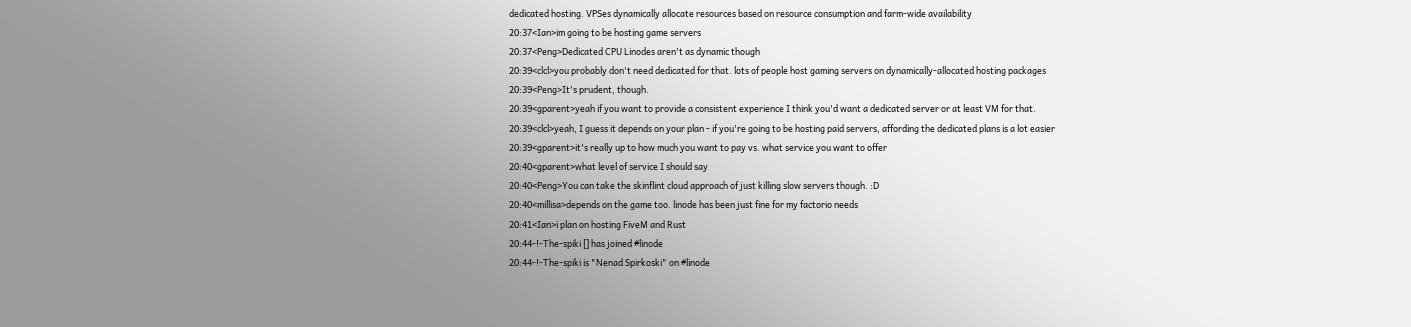dedicated hosting. VPSes dynamically allocate resources based on resource consumption and farm-wide availability
20:37<Ian>im going to be hosting game servers
20:37<Peng>Dedicated CPU Linodes aren't as dynamic though
20:39<clcl>you probably don't need dedicated for that. lots of people host gaming servers on dynamically-allocated hosting packages
20:39<Peng>It's prudent, though.
20:39<gparent>yeah if you want to provide a consistent experience I think you'd want a dedicated server or at least VM for that.
20:39<clcl>yeah, I guess it depends on your plan - if you're going to be hosting paid servers, affording the dedicated plans is a lot easier
20:39<gparent>it's really up to how much you want to pay vs. what service you want to offer
20:40<gparent>what level of service I should say
20:40<Peng>You can take the skinflint cloud approach of just killing slow servers though. :D
20:40<millisa>depends on the game too. linode has been just fine for my factorio needs
20:41<Ian>i plan on hosting FiveM and Rust
20:44-!-The-spiki [] has joined #linode
20:44-!-The-spiki is "Nenad Spirkoski" on #linode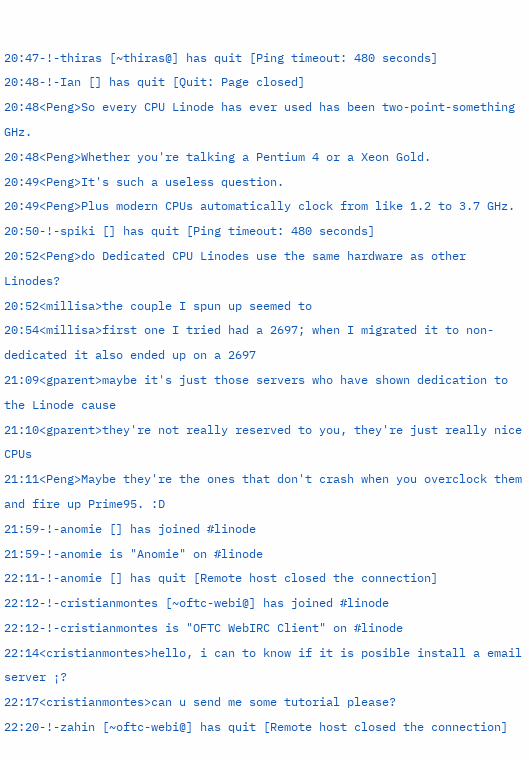20:47-!-thiras [~thiras@] has quit [Ping timeout: 480 seconds]
20:48-!-Ian [] has quit [Quit: Page closed]
20:48<Peng>So every CPU Linode has ever used has been two-point-something GHz.
20:48<Peng>Whether you're talking a Pentium 4 or a Xeon Gold.
20:49<Peng>It's such a useless question.
20:49<Peng>Plus modern CPUs automatically clock from like 1.2 to 3.7 GHz.
20:50-!-spiki [] has quit [Ping timeout: 480 seconds]
20:52<Peng>do Dedicated CPU Linodes use the same hardware as other Linodes?
20:52<millisa>the couple I spun up seemed to
20:54<millisa>first one I tried had a 2697; when I migrated it to non-dedicated it also ended up on a 2697
21:09<gparent>maybe it's just those servers who have shown dedication to the Linode cause
21:10<gparent>they're not really reserved to you, they're just really nice CPUs
21:11<Peng>Maybe they're the ones that don't crash when you overclock them and fire up Prime95. :D
21:59-!-anomie [] has joined #linode
21:59-!-anomie is "Anomie" on #linode
22:11-!-anomie [] has quit [Remote host closed the connection]
22:12-!-cristianmontes [~oftc-webi@] has joined #linode
22:12-!-cristianmontes is "OFTC WebIRC Client" on #linode
22:14<cristianmontes>hello, i can to know if it is posible install a email server ¡?
22:17<cristianmontes>can u send me some tutorial please?
22:20-!-zahin [~oftc-webi@] has quit [Remote host closed the connection]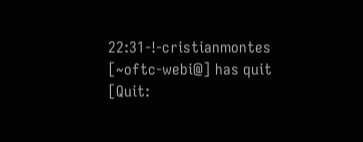22:31-!-cristianmontes [~oftc-webi@] has quit [Quit: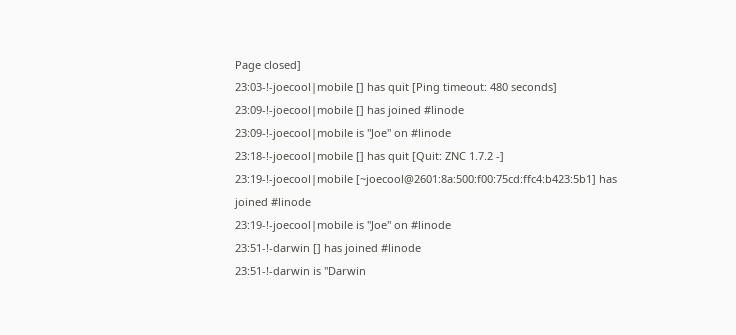Page closed]
23:03-!-joecool|mobile [] has quit [Ping timeout: 480 seconds]
23:09-!-joecool|mobile [] has joined #linode
23:09-!-joecool|mobile is "Joe" on #linode
23:18-!-joecool|mobile [] has quit [Quit: ZNC 1.7.2 -]
23:19-!-joecool|mobile [~joecool@2601:8a:500:f00:75cd:ffc4:b423:5b1] has joined #linode
23:19-!-joecool|mobile is "Joe" on #linode
23:51-!-darwin [] has joined #linode
23:51-!-darwin is "Darwin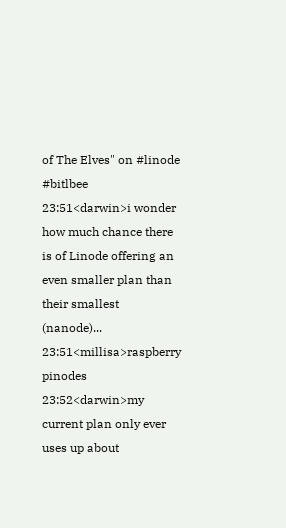of The Elves" on #linode #bitlbee
23:51<darwin>i wonder how much chance there is of Linode offering an even smaller plan than their smallest (nanode)...
23:51<millisa>raspberry pinodes
23:52<darwin>my current plan only ever uses up about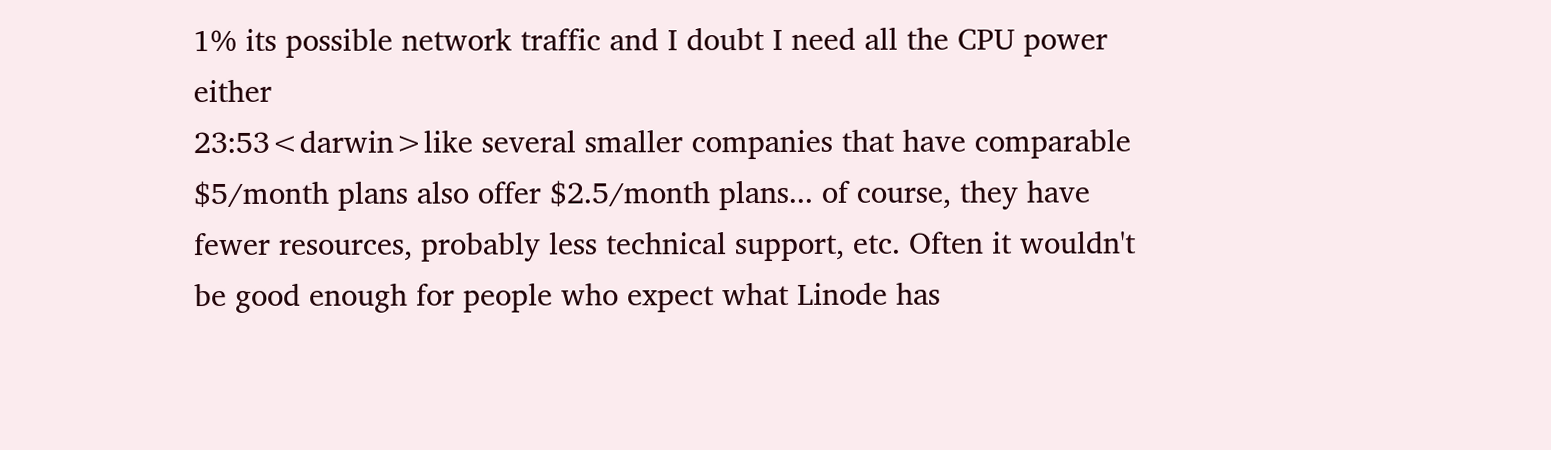1% its possible network traffic and I doubt I need all the CPU power either
23:53<darwin>like several smaller companies that have comparable $5/month plans also offer $2.5/month plans... of course, they have fewer resources, probably less technical support, etc. Often it wouldn't be good enough for people who expect what Linode has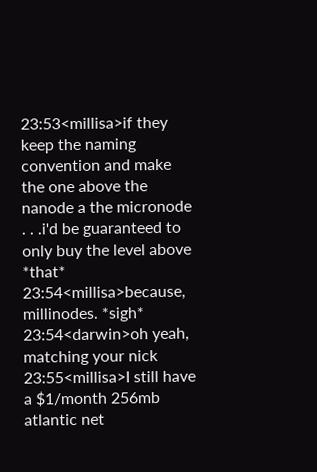23:53<millisa>if they keep the naming convention and make the one above the nanode a the micronode . . .i'd be guaranteed to only buy the level above *that*
23:54<millisa>because, millinodes. *sigh*
23:54<darwin>oh yeah, matching your nick
23:55<millisa>I still have a $1/month 256mb atlantic net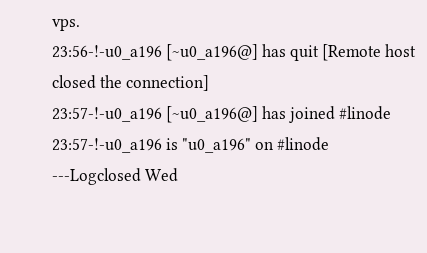vps.
23:56-!-u0_a196 [~u0_a196@] has quit [Remote host closed the connection]
23:57-!-u0_a196 [~u0_a196@] has joined #linode
23:57-!-u0_a196 is "u0_a196" on #linode
---Logclosed Wed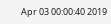Apr 03 00:00:40 2019